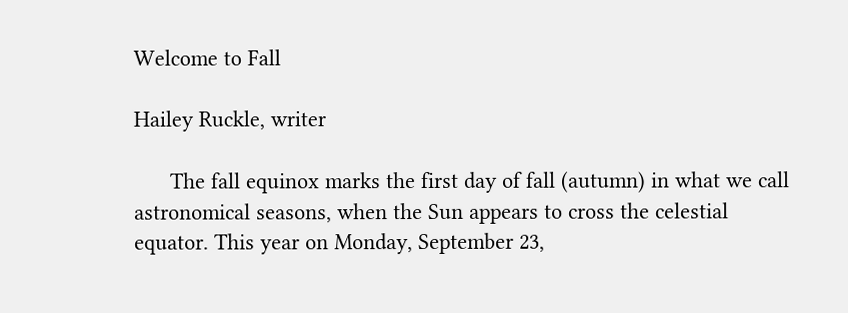Welcome to Fall

Hailey Ruckle, writer

      The fall equinox marks the first day of fall (autumn) in what we call astronomical seasons, when the Sun appears to cross the celestial equator. This year on Monday, September 23,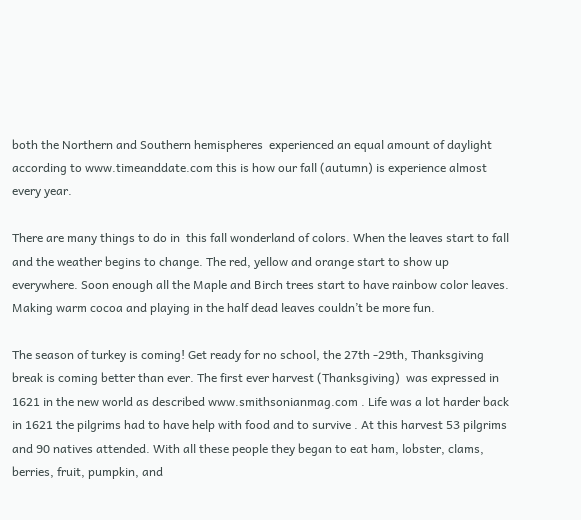both the Northern and Southern hemispheres  experienced an equal amount of daylight according to www.timeanddate.com this is how our fall (autumn) is experience almost every year.

There are many things to do in  this fall wonderland of colors. When the leaves start to fall and the weather begins to change. The red, yellow and orange start to show up everywhere. Soon enough all the Maple and Birch trees start to have rainbow color leaves. Making warm cocoa and playing in the half dead leaves couldn’t be more fun.

The season of turkey is coming! Get ready for no school, the 27th -29th, Thanksgiving break is coming better than ever. The first ever harvest (Thanksgiving)  was expressed in 1621 in the new world as described www.smithsonianmag.com . Life was a lot harder back in 1621 the pilgrims had to have help with food and to survive . At this harvest 53 pilgrims and 90 natives attended. With all these people they began to eat ham, lobster, clams, berries, fruit, pumpkin, and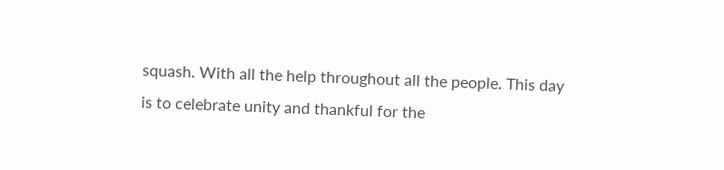squash. With all the help throughout all the people. This day is to celebrate unity and thankful for the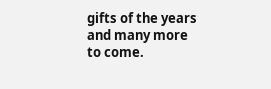gifts of the years and many more to come.